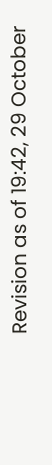Revision as of 19:42, 29 October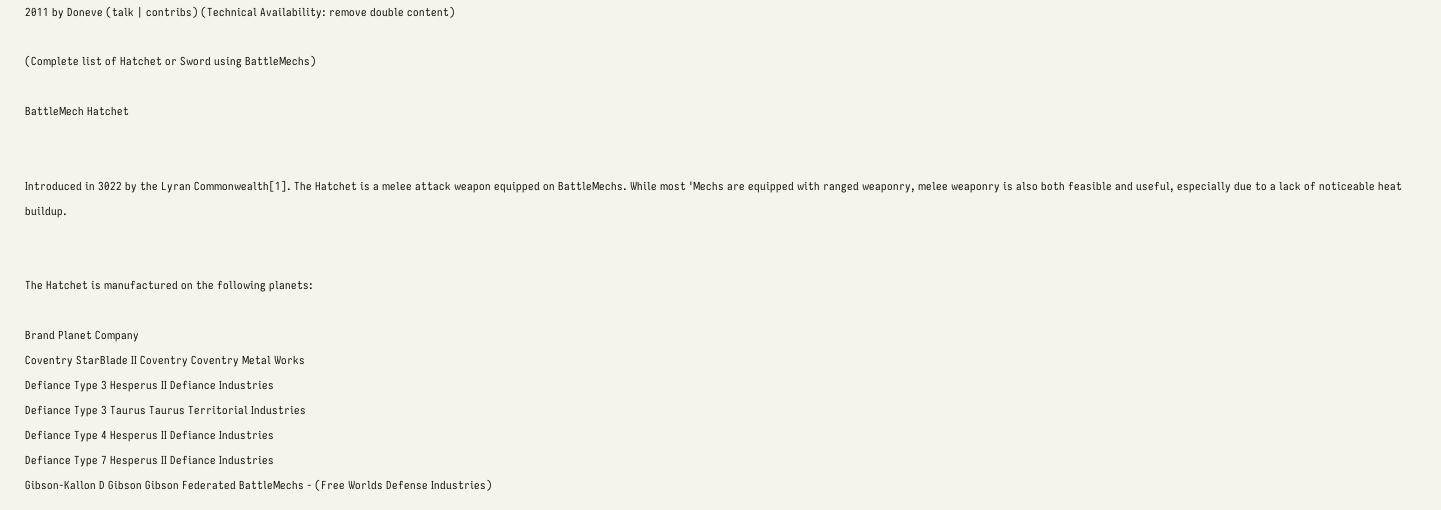2011 by Doneve (talk | contribs) (Technical Availability: remove double content)

(Complete list of Hatchet or Sword using BattleMechs)

BattleMech Hatchet


Introduced in 3022 by the Lyran Commonwealth[1]. The Hatchet is a melee attack weapon equipped on BattleMechs. While most 'Mechs are equipped with ranged weaponry, melee weaponry is also both feasible and useful, especially due to a lack of noticeable heat buildup.


The Hatchet is manufactured on the following planets:

Brand Planet Company
Coventry StarBlade II Coventry Coventry Metal Works
Defiance Type 3 Hesperus II Defiance Industries
Defiance Type 3 Taurus Taurus Territorial Industries
Defiance Type 4 Hesperus II Defiance Industries
Defiance Type 7 Hesperus II Defiance Industries
Gibson-Kallon D Gibson Gibson Federated BattleMechs - (Free Worlds Defense Industries)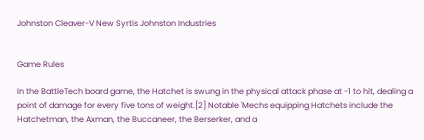Johnston Cleaver-V New Syrtis Johnston Industries


Game Rules

In the BattleTech board game, the Hatchet is swung in the physical attack phase at -1 to hit, dealing a point of damage for every five tons of weight.[2] Notable 'Mechs equipping Hatchets include the Hatchetman, the Axman, the Buccaneer, the Berserker, and a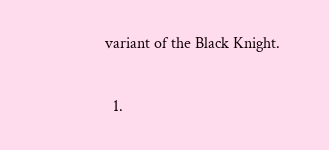variant of the Black Knight.


  1.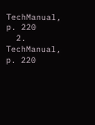TechManual, p. 220
  2. TechManual, p. 220